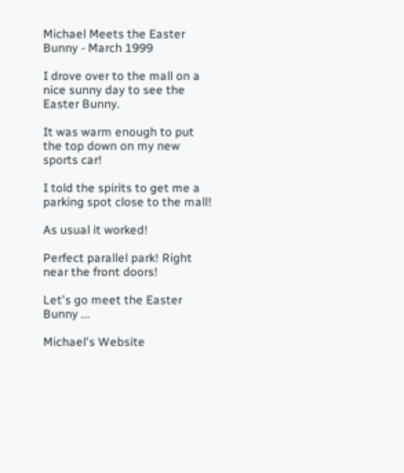Michael Meets the Easter Bunny - March 1999

I drove over to the mall on a nice sunny day to see the Easter Bunny.

It was warm enough to put the top down on my new sports car!

I told the spirits to get me a parking spot close to the mall!

As usual it worked!

Perfect parallel park! Right near the front doors!

Let's go meet the Easter Bunny ...

Michael's Website